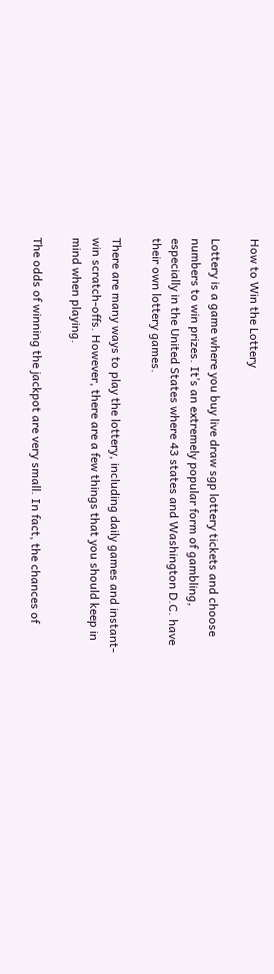How to Win the Lottery

Lottery is a game where you buy live draw sgp lottery tickets and choose numbers to win prizes. It’s an extremely popular form of gambling, especially in the United States where 43 states and Washington D.C. have their own lottery games.

There are many ways to play the lottery, including daily games and instant-win scratch-offs. However, there are a few things that you should keep in mind when playing.

The odds of winning the jackpot are very small. In fact, the chances of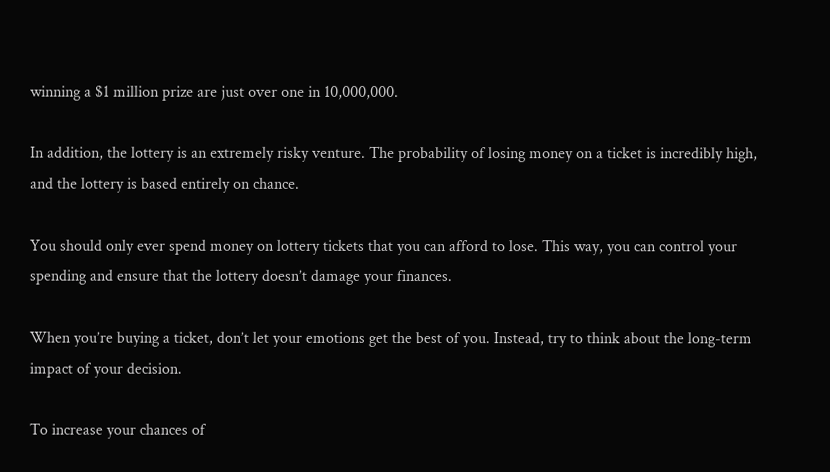winning a $1 million prize are just over one in 10,000,000.

In addition, the lottery is an extremely risky venture. The probability of losing money on a ticket is incredibly high, and the lottery is based entirely on chance.

You should only ever spend money on lottery tickets that you can afford to lose. This way, you can control your spending and ensure that the lottery doesn’t damage your finances.

When you’re buying a ticket, don’t let your emotions get the best of you. Instead, try to think about the long-term impact of your decision.

To increase your chances of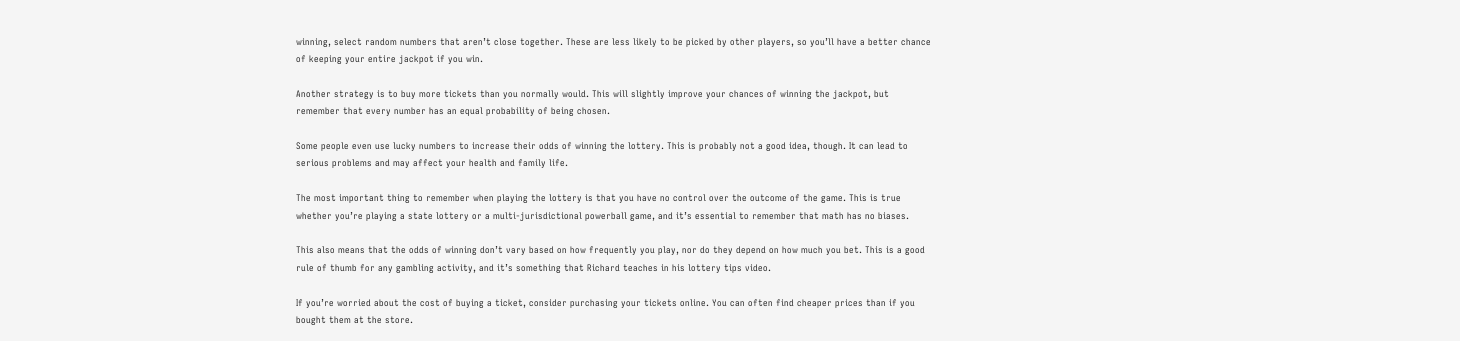winning, select random numbers that aren’t close together. These are less likely to be picked by other players, so you’ll have a better chance of keeping your entire jackpot if you win.

Another strategy is to buy more tickets than you normally would. This will slightly improve your chances of winning the jackpot, but remember that every number has an equal probability of being chosen.

Some people even use lucky numbers to increase their odds of winning the lottery. This is probably not a good idea, though. It can lead to serious problems and may affect your health and family life.

The most important thing to remember when playing the lottery is that you have no control over the outcome of the game. This is true whether you’re playing a state lottery or a multi-jurisdictional powerball game, and it’s essential to remember that math has no biases.

This also means that the odds of winning don’t vary based on how frequently you play, nor do they depend on how much you bet. This is a good rule of thumb for any gambling activity, and it’s something that Richard teaches in his lottery tips video.

If you’re worried about the cost of buying a ticket, consider purchasing your tickets online. You can often find cheaper prices than if you bought them at the store.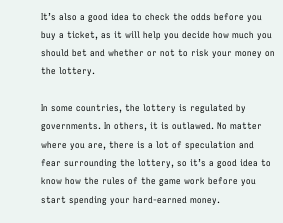It’s also a good idea to check the odds before you buy a ticket, as it will help you decide how much you should bet and whether or not to risk your money on the lottery.

In some countries, the lottery is regulated by governments. In others, it is outlawed. No matter where you are, there is a lot of speculation and fear surrounding the lottery, so it’s a good idea to know how the rules of the game work before you start spending your hard-earned money.